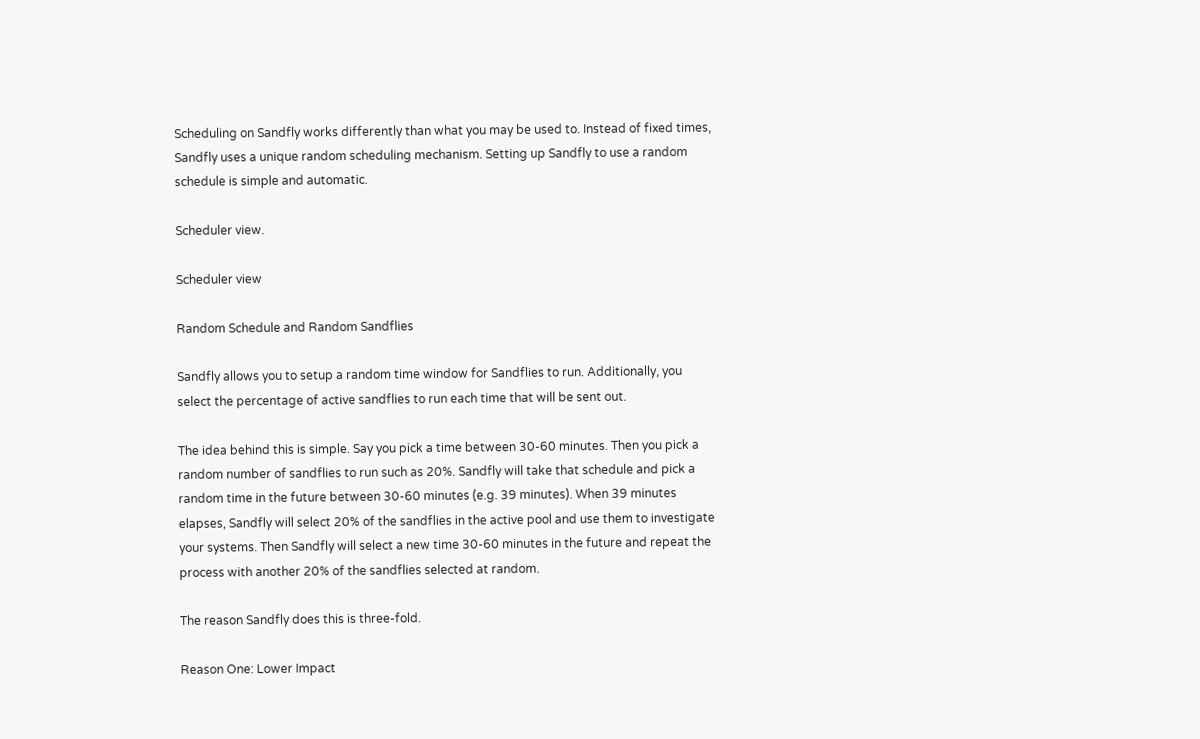Scheduling on Sandfly works differently than what you may be used to. Instead of fixed times, Sandfly uses a unique random scheduling mechanism. Setting up Sandfly to use a random schedule is simple and automatic.

Scheduler view.

Scheduler view

Random Schedule and Random Sandflies

Sandfly allows you to setup a random time window for Sandflies to run. Additionally, you select the percentage of active sandflies to run each time that will be sent out.

The idea behind this is simple. Say you pick a time between 30-60 minutes. Then you pick a random number of sandflies to run such as 20%. Sandfly will take that schedule and pick a random time in the future between 30-60 minutes (e.g. 39 minutes). When 39 minutes elapses, Sandfly will select 20% of the sandflies in the active pool and use them to investigate your systems. Then Sandfly will select a new time 30-60 minutes in the future and repeat the process with another 20% of the sandflies selected at random.

The reason Sandfly does this is three-fold.

Reason One: Lower Impact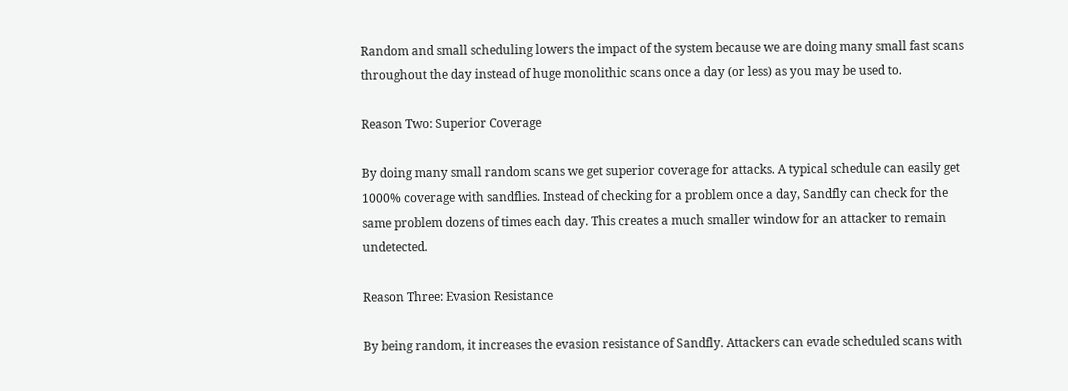Random and small scheduling lowers the impact of the system because we are doing many small fast scans throughout the day instead of huge monolithic scans once a day (or less) as you may be used to.

Reason Two: Superior Coverage

By doing many small random scans we get superior coverage for attacks. A typical schedule can easily get 1000% coverage with sandflies. Instead of checking for a problem once a day, Sandfly can check for the same problem dozens of times each day. This creates a much smaller window for an attacker to remain undetected.

Reason Three: Evasion Resistance

By being random, it increases the evasion resistance of Sandfly. Attackers can evade scheduled scans with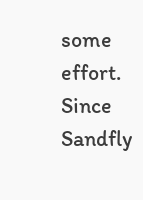some effort. Since Sandfly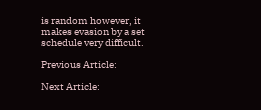is random however, it makes evasion by a set schedule very difficult.

Previous Article:

Next Article: